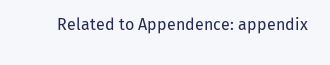Related to Appendence: appendix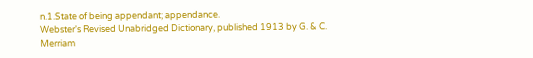n.1.State of being appendant; appendance.
Webster's Revised Unabridged Dictionary, published 1913 by G. & C. Merriam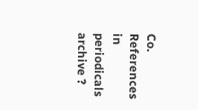Co.
References in periodicals archive ?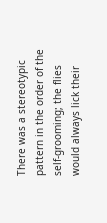There was a stereotypic pattern in the order of the self-grooming; the flies would always lick their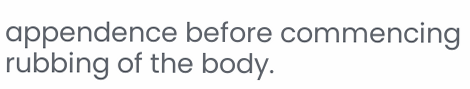appendence before commencing rubbing of the body.